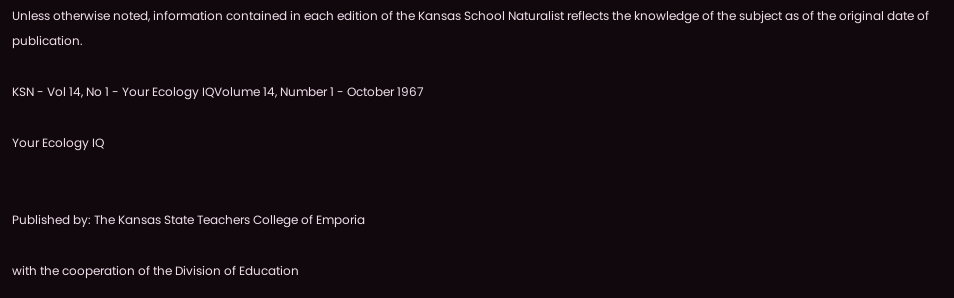Unless otherwise noted, information contained in each edition of the Kansas School Naturalist reflects the knowledge of the subject as of the original date of publication.

KSN - Vol 14, No 1 - Your Ecology IQVolume 14, Number 1 - October 1967

Your Ecology IQ


Published by: The Kansas State Teachers College of Emporia

with the cooperation of the Division of Education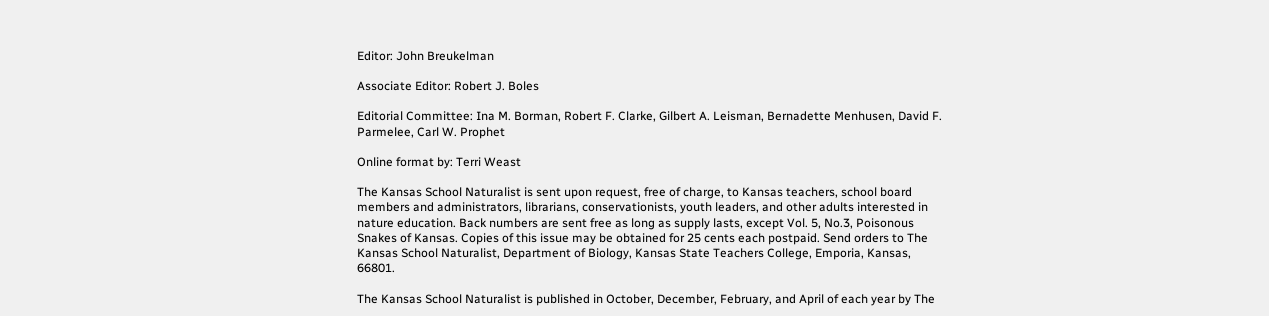Editor: John Breukelman

Associate Editor: Robert J. Boles

Editorial Committee: Ina M. Borman, Robert F. Clarke, Gilbert A. Leisman, Bernadette Menhusen, David F. Parmelee, Carl W. Prophet

Online format by: Terri Weast

The Kansas School Naturalist is sent upon request, free of charge, to Kansas teachers, school board members and administrators, librarians, conservationists, youth leaders, and other adults interested in nature education. Back numbers are sent free as long as supply lasts, except Vol. 5, No.3, Poisonous Snakes of Kansas. Copies of this issue may be obtained for 25 cents each postpaid. Send orders to The Kansas School Naturalist, Department of Biology, Kansas State Teachers College, Emporia, Kansas, 66801.

The Kansas School Naturalist is published in October, December, February, and April of each year by The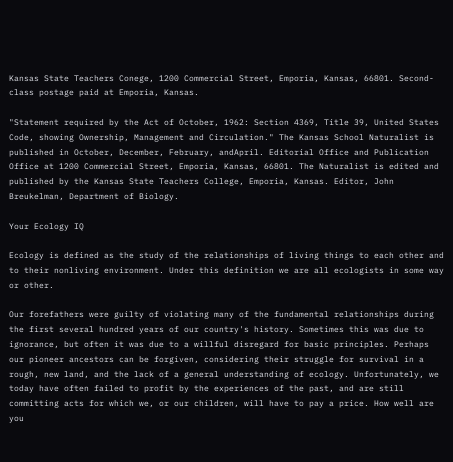Kansas State Teachers Conege, 1200 Commercial Street, Emporia, Kansas, 66801. Second-class postage paid at Emporia, Kansas.

"Statement required by the Act of October, 1962: Section 4369, Title 39, United States Code, showing Ownership, Management and Circulation." The Kansas School Naturalist is published in October, December, February, andApril. Editorial Office and Publication Office at 1200 Commercial Street, Emporia, Kansas, 66801. The Naturalist is edited and published by the Kansas State Teachers College, Emporia, Kansas. Editor, John Breukelman, Department of Biology.

Your Ecology IQ

Ecology is defined as the study of the relationships of living things to each other and to their nonliving environment. Under this definition we are all ecologists in some way or other.

Our forefathers were guilty of violating many of the fundamental relationships during the first several hundred years of our country's history. Sometimes this was due to ignorance, but often it was due to a willful disregard for basic principles. Perhaps our pioneer ancestors can be forgiven, considering their struggle for survival in a rough, new land, and the lack of a general understanding of ecology. Unfortunately, we today have often failed to profit by the experiences of the past, and are still committing acts for which we, or our children, will have to pay a price. How well are you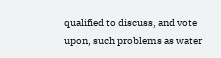qualified to discuss, and vote upon, such problems as water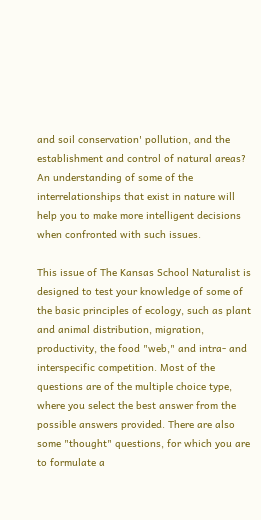and soil conservation' pollution, and the establishment and control of natural areas? An understanding of some of the interrelationships that exist in nature will help you to make more intelligent decisions when confronted with such issues.

This issue of The Kansas School Naturalist is designed to test your knowledge of some of the basic principles of ecology, such as plant and animal distribution, migration, productivity, the food "web," and intra- and interspecific competition. Most of the questions are of the multiple choice type, where you select the best answer from the possible answers provided. There are also some "thought" questions, for which you are to formulate a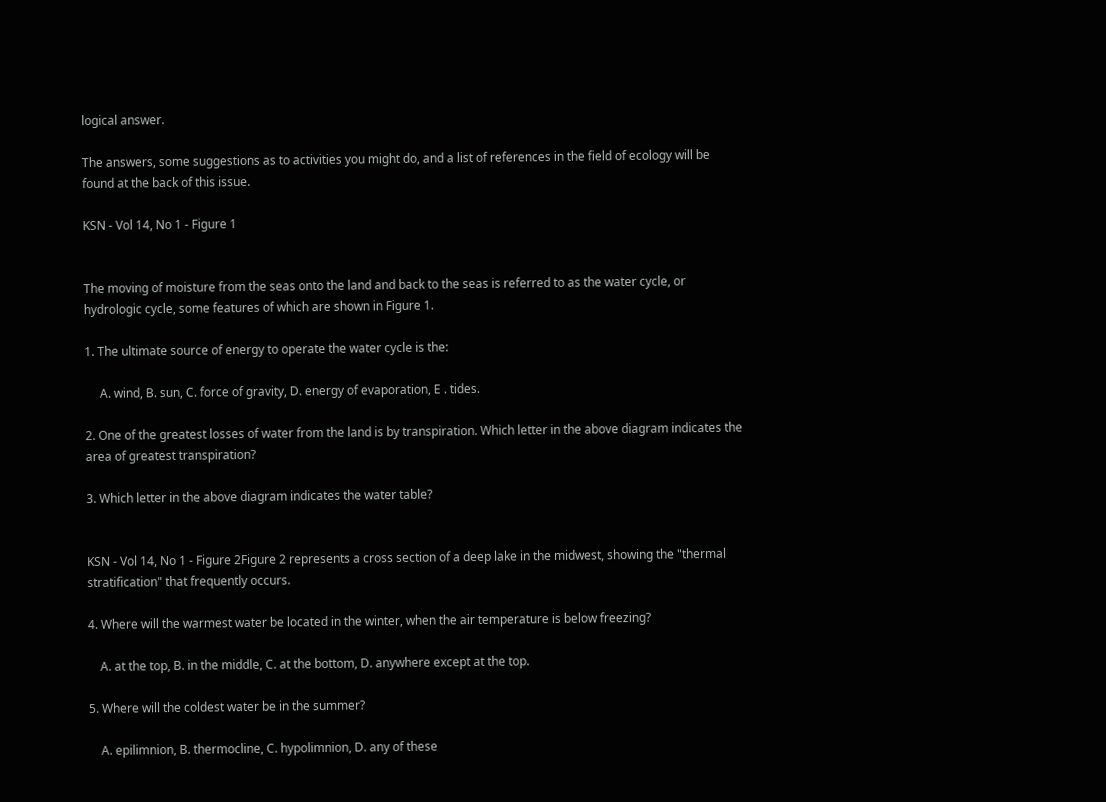logical answer.

The answers, some suggestions as to activities you might do, and a list of references in the field of ecology will be found at the back of this issue.

KSN - Vol 14, No 1 - Figure 1


The moving of moisture from the seas onto the land and back to the seas is referred to as the water cycle, or hydrologic cycle, some features of which are shown in Figure 1.

1. The ultimate source of energy to operate the water cycle is the:

     A. wind, B. sun, C. force of gravity, D. energy of evaporation, E . tides.

2. One of the greatest losses of water from the land is by transpiration. Which letter in the above diagram indicates the area of greatest transpiration?

3. Which letter in the above diagram indicates the water table?


KSN - Vol 14, No 1 - Figure 2Figure 2 represents a cross section of a deep lake in the midwest, showing the "thermal stratification" that frequently occurs.

4. Where will the warmest water be located in the winter, when the air temperature is below freezing?

    A. at the top, B. in the middle, C. at the bottom, D. anywhere except at the top.

5. Where will the coldest water be in the summer?

    A. epilimnion, B. thermocline, C. hypolimnion, D. any of these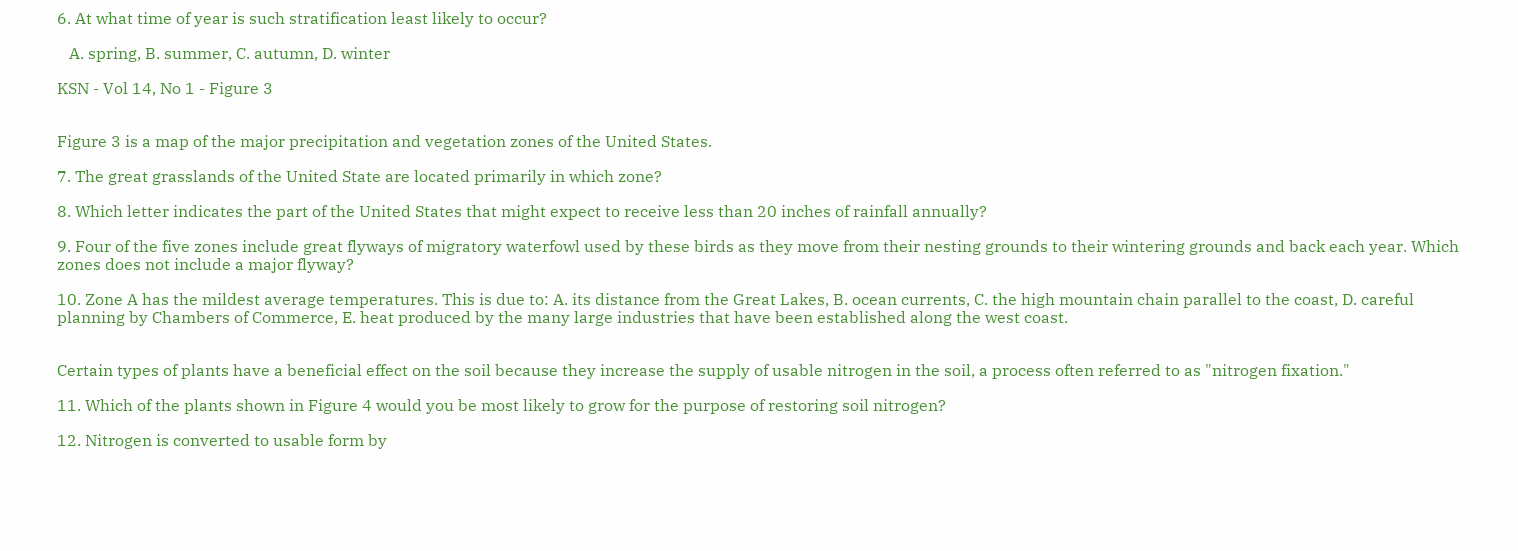6. At what time of year is such stratification least likely to occur?

   A. spring, B. summer, C. autumn, D. winter

KSN - Vol 14, No 1 - Figure 3


Figure 3 is a map of the major precipitation and vegetation zones of the United States.

7. The great grasslands of the United State are located primarily in which zone?

8. Which letter indicates the part of the United States that might expect to receive less than 20 inches of rainfall annually?

9. Four of the five zones include great flyways of migratory waterfowl used by these birds as they move from their nesting grounds to their wintering grounds and back each year. Which zones does not include a major flyway?

10. Zone A has the mildest average temperatures. This is due to: A. its distance from the Great Lakes, B. ocean currents, C. the high mountain chain parallel to the coast, D. careful planning by Chambers of Commerce, E. heat produced by the many large industries that have been established along the west coast.


Certain types of plants have a beneficial effect on the soil because they increase the supply of usable nitrogen in the soil, a process often referred to as "nitrogen fixation."

11. Which of the plants shown in Figure 4 would you be most likely to grow for the purpose of restoring soil nitrogen?

12. Nitrogen is converted to usable form by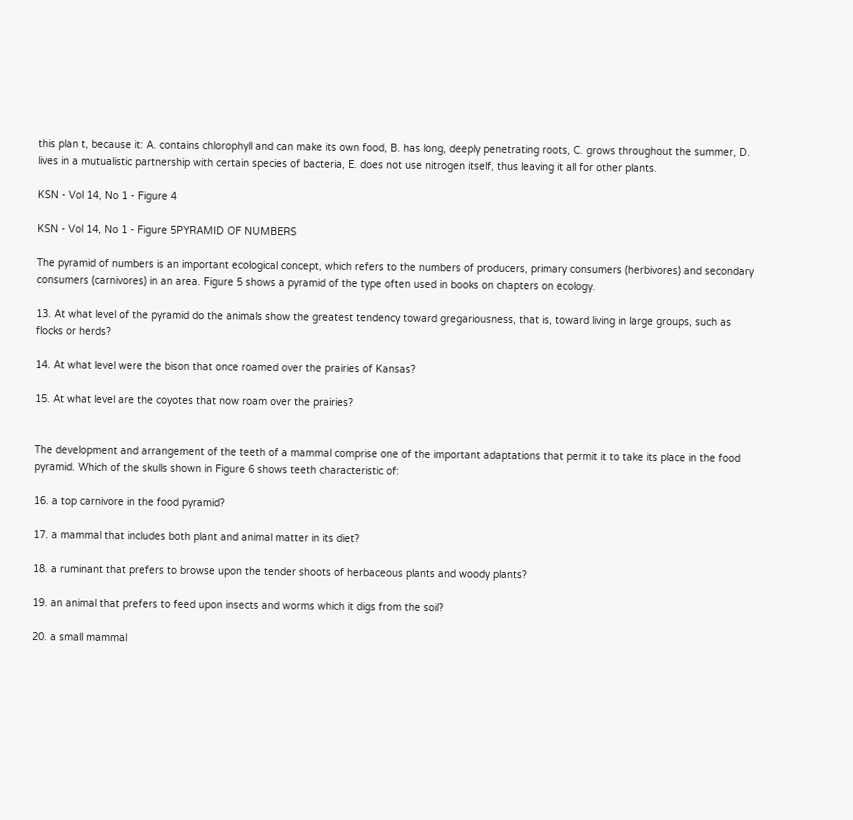this plan t, because it: A. contains chlorophyll and can make its own food, B. has long, deeply penetrating roots, C. grows throughout the summer, D. lives in a mutualistic partnership with certain species of bacteria, E. does not use nitrogen itself, thus leaving it all for other plants.

KSN - Vol 14, No 1 - Figure 4

KSN - Vol 14, No 1 - Figure 5PYRAMID OF NUMBERS

The pyramid of numbers is an important ecological concept, which refers to the numbers of producers, primary consumers (herbivores) and secondary consumers (carnivores) in an area. Figure 5 shows a pyramid of the type often used in books on chapters on ecology.

13. At what level of the pyramid do the animals show the greatest tendency toward gregariousness, that is, toward living in large groups, such as flocks or herds?

14. At what level were the bison that once roamed over the prairies of Kansas?

15. At what level are the coyotes that now roam over the prairies?


The development and arrangement of the teeth of a mammal comprise one of the important adaptations that permit it to take its place in the food pyramid. Which of the skulls shown in Figure 6 shows teeth characteristic of:

16. a top carnivore in the food pyramid?

17. a mammal that includes both plant and animal matter in its diet?

18. a ruminant that prefers to browse upon the tender shoots of herbaceous plants and woody plants?

19. an animal that prefers to feed upon insects and worms which it digs from the soil?

20. a small mammal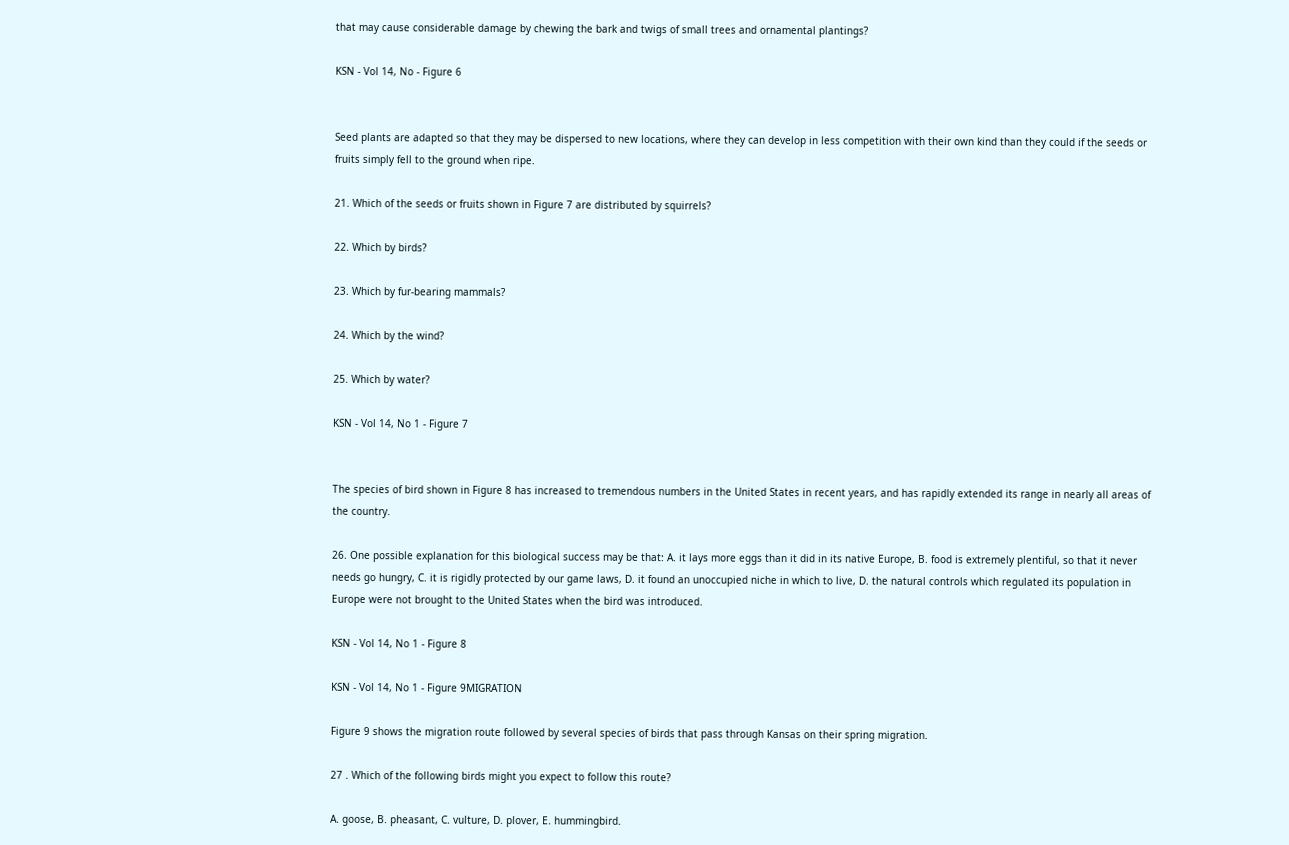that may cause considerable damage by chewing the bark and twigs of small trees and ornamental plantings?

KSN - Vol 14, No - Figure 6


Seed plants are adapted so that they may be dispersed to new locations, where they can develop in less competition with their own kind than they could if the seeds or fruits simply fell to the ground when ripe.

21. Which of the seeds or fruits shown in Figure 7 are distributed by squirrels?

22. Which by birds?

23. Which by fur-bearing mammals?

24. Which by the wind?

25. Which by water?

KSN - Vol 14, No 1 - Figure 7


The species of bird shown in Figure 8 has increased to tremendous numbers in the United States in recent years, and has rapidly extended its range in nearly all areas of the country.

26. One possible explanation for this biological success may be that: A. it lays more eggs than it did in its native Europe, B. food is extremely plentiful, so that it never needs go hungry, C. it is rigidly protected by our game laws, D. it found an unoccupied niche in which to live, D. the natural controls which regulated its population in Europe were not brought to the United States when the bird was introduced.

KSN - Vol 14, No 1 - Figure 8

KSN - Vol 14, No 1 - Figure 9MIGRATION

Figure 9 shows the migration route followed by several species of birds that pass through Kansas on their spring migration.

27 . Which of the following birds might you expect to follow this route?

A. goose, B. pheasant, C. vulture, D. plover, E. hummingbird.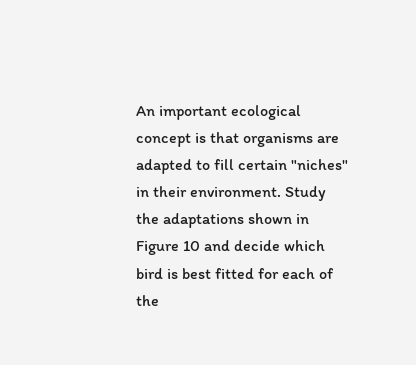An important ecological concept is that organisms are adapted to fill certain "niches" in their environment. Study the adaptations shown in Figure 10 and decide which bird is best fitted for each of the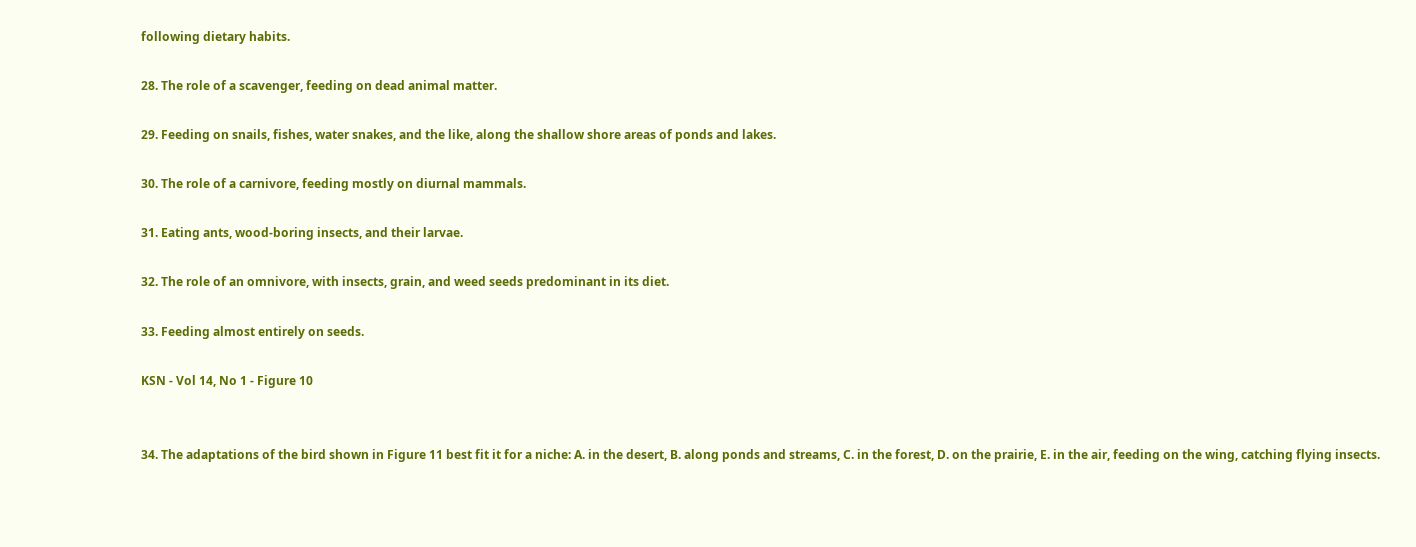following dietary habits.

28. The role of a scavenger, feeding on dead animal matter.

29. Feeding on snails, fishes, water snakes, and the like, along the shallow shore areas of ponds and lakes.

30. The role of a carnivore, feeding mostly on diurnal mammals.

31. Eating ants, wood-boring insects, and their larvae.

32. The role of an omnivore, with insects, grain, and weed seeds predominant in its diet.

33. Feeding almost entirely on seeds.

KSN - Vol 14, No 1 - Figure 10


34. The adaptations of the bird shown in Figure 11 best fit it for a niche: A. in the desert, B. along ponds and streams, C. in the forest, D. on the prairie, E. in the air, feeding on the wing, catching flying insects.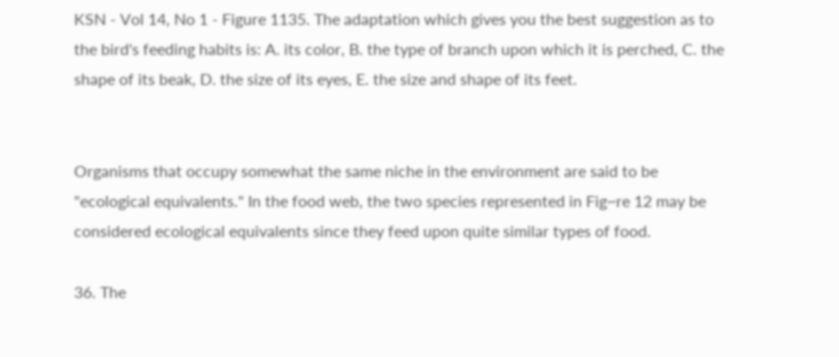KSN - Vol 14, No 1 - Figure 1135. The adaptation which gives you the best suggestion as to the bird's feeding habits is: A. its color, B. the type of branch upon which it is perched, C. the shape of its beak, D. the size of its eyes, E. the size and shape of its feet.


Organisms that occupy somewhat the same niche in the environment are said to be "ecological equivalents." In the food web, the two species represented in Fig~re 12 may be considered ecological equivalents since they feed upon quite similar types of food.

36. The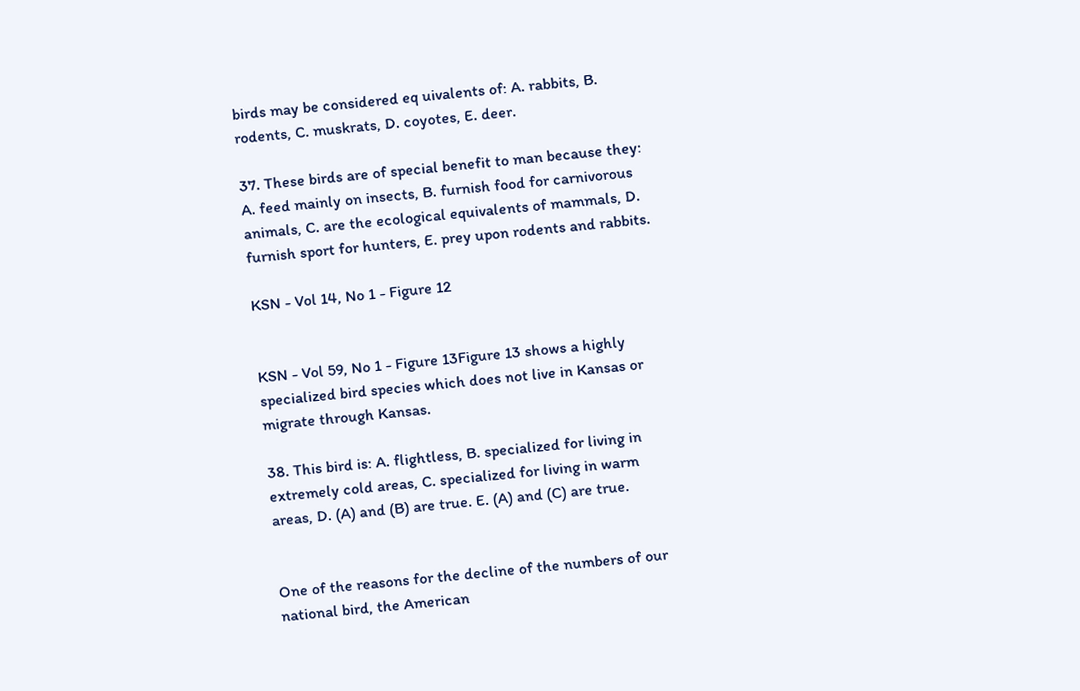birds may be considered eq uivalents of: A. rabbits, B. rodents, C. muskrats, D. coyotes, E. deer.

37. These birds are of special benefit to man because they: A. feed mainly on insects, B. furnish food for carnivorous animals, C. are the ecological equivalents of mammals, D. furnish sport for hunters, E. prey upon rodents and rabbits.

KSN - Vol 14, No 1 - Figure 12


KSN - Vol 59, No 1 - Figure 13Figure 13 shows a highly specialized bird species which does not live in Kansas or migrate through Kansas.

38. This bird is: A. flightless, B. specialized for living in extremely cold areas, C. specialized for living in warm areas, D. (A) and (B) are true. E. (A) and (C) are true.


One of the reasons for the decline of the numbers of our national bird, the American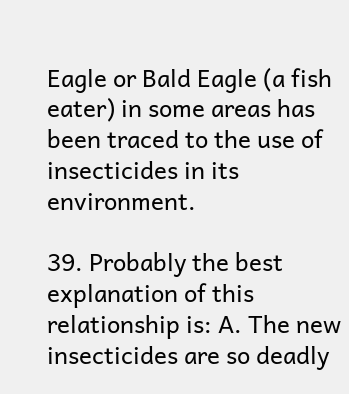Eagle or Bald Eagle (a fish eater) in some areas has been traced to the use of insecticides in its environment.

39. Probably the best explanation of this relationship is: A. The new insecticides are so deadly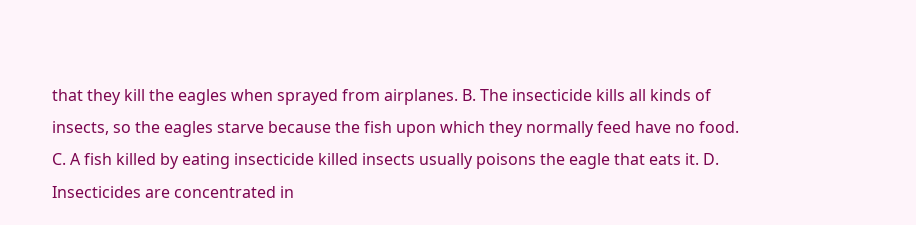that they kill the eagles when sprayed from airplanes. B. The insecticide kills all kinds of insects, so the eagles starve because the fish upon which they normally feed have no food. C. A fish killed by eating insecticide killed insects usually poisons the eagle that eats it. D. Insecticides are concentrated in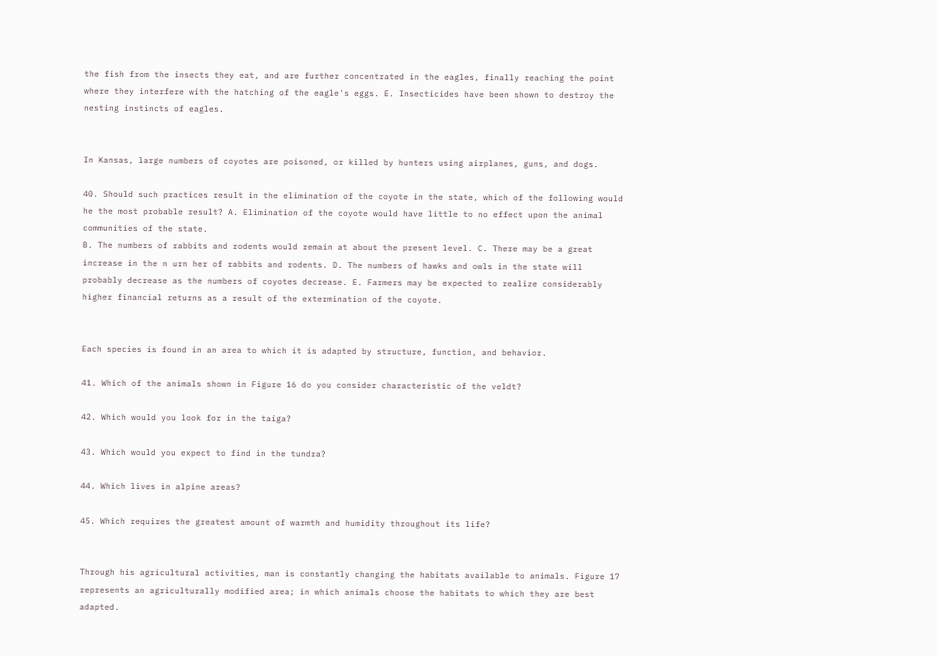the fish from the insects they eat, and are further concentrated in the eagles, finally reaching the point where they interfere with the hatching of the eagle's eggs. E. Insecticides have been shown to destroy the nesting instincts of eagles.


In Kansas, large numbers of coyotes are poisoned, or killed by hunters using airplanes, guns, and dogs.

40. Should such practices result in the elimination of the coyote in the state, which of the following would he the most probable result? A. Elimination of the coyote would have little to no effect upon the animal communities of the state.
B. The numbers of rabbits and rodents would remain at about the present level. C. There may be a great increase in the n urn her of rabbits and rodents. D. The numbers of hawks and owls in the state will probably decrease as the numbers of coyotes decrease. E. Farmers may be expected to realize considerably higher financial returns as a result of the extermination of the coyote.


Each species is found in an area to which it is adapted by structure, function, and behavior.

41. Which of the animals shown in Figure 16 do you consider characteristic of the veldt?

42. Which would you look for in the taiga?

43. Which would you expect to find in the tundra?

44. Which lives in alpine areas?

45. Which requires the greatest amount of warmth and humidity throughout its life?


Through his agricultural activities, man is constantly changing the habitats available to animals. Figure 17 represents an agriculturally modified area; in which animals choose the habitats to which they are best adapted.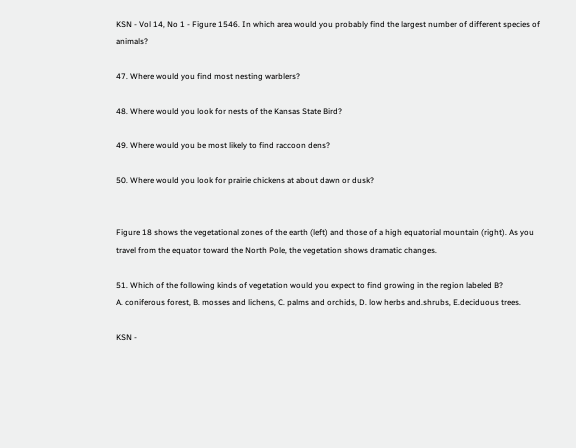KSN - Vol 14, No 1 - Figure 1546. In which area would you probably find the largest number of different species of animals?

47. Where would you find most nesting warblers?

48. Where would you look for nests of the Kansas State Bird?

49. Where would you be most likely to find raccoon dens?

50. Where would you look for prairie chickens at about dawn or dusk?


Figure 18 shows the vegetational zones of the earth (left) and those of a high equatorial mountain (right). As you travel from the equator toward the North Pole, the vegetation shows dramatic changes.

51. Which of the following kinds of vegetation would you expect to find growing in the region labeled B?
A. coniferous forest, B. mosses and lichens, C. palms and orchids, D. low herbs and.shrubs, E.deciduous trees.

KSN -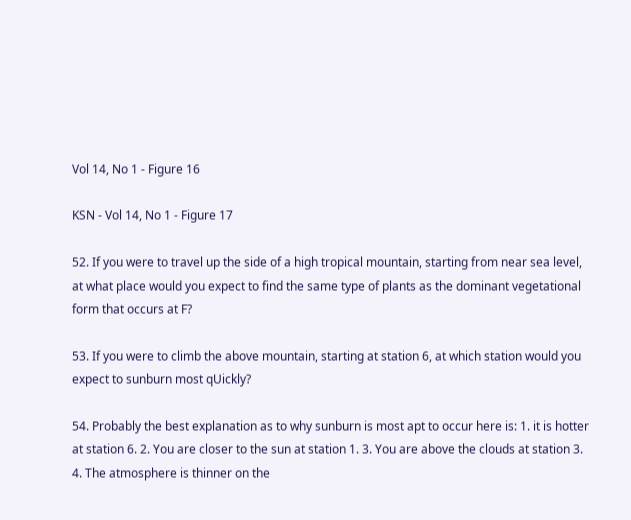Vol 14, No 1 - Figure 16

KSN - Vol 14, No 1 - Figure 17

52. If you were to travel up the side of a high tropical mountain, starting from near sea level, at what place would you expect to find the same type of plants as the dominant vegetational form that occurs at F?

53. If you were to climb the above mountain, starting at station 6, at which station would you expect to sunburn most qUickly?

54. Probably the best explanation as to why sunburn is most apt to occur here is: 1. it is hotter at station 6. 2. You are closer to the sun at station 1. 3. You are above the clouds at station 3. 4. The atmosphere is thinner on the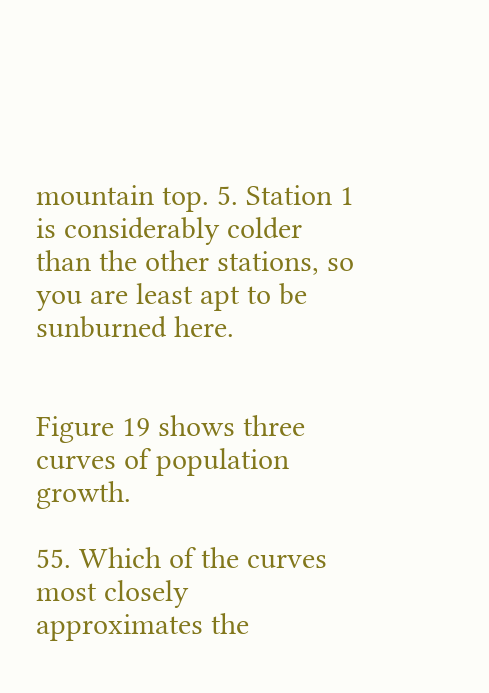mountain top. 5. Station 1 is considerably colder than the other stations, so you are least apt to be sunburned here.


Figure 19 shows three curves of population growth.

55. Which of the curves most closely approximates the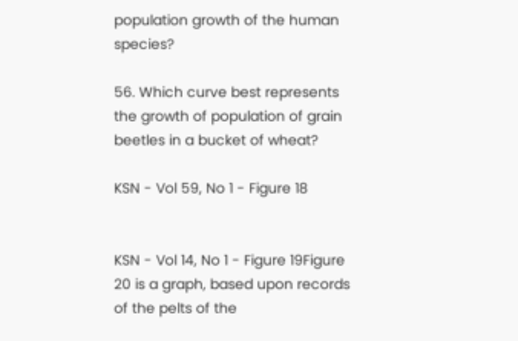population growth of the human species?

56. Which curve best represents the growth of population of grain beetles in a bucket of wheat?

KSN - Vol 59, No 1 - Figure 18


KSN - Vol 14, No 1 - Figure 19Figure 20 is a graph, based upon records of the pelts of the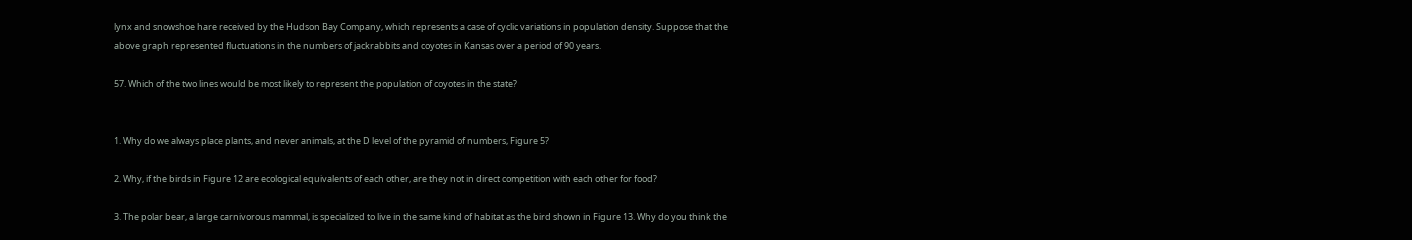lynx and snowshoe hare received by the Hudson Bay Company, which represents a case of cyclic variations in population density. Suppose that the above graph represented fluctuations in the numbers of jackrabbits and coyotes in Kansas over a period of 90 years.

57. Which of the two lines would be most likely to represent the population of coyotes in the state?


1. Why do we always place plants, and never animals, at the D level of the pyramid of numbers, Figure 5?

2. Why, if the birds in Figure 12 are ecological equivalents of each other, are they not in direct competition with each other for food?

3. The polar bear, a large carnivorous mammal, is specialized to live in the same kind of habitat as the bird shown in Figure 13. Why do you think the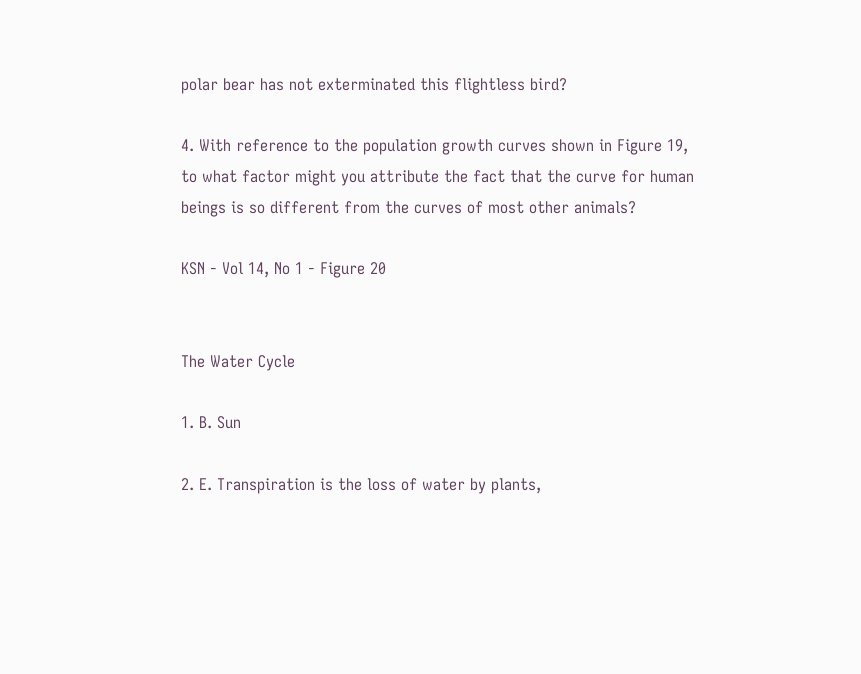polar bear has not exterminated this flightless bird?

4. With reference to the population growth curves shown in Figure 19, to what factor might you attribute the fact that the curve for human beings is so different from the curves of most other animals?

KSN - Vol 14, No 1 - Figure 20


The Water Cycle

1. B. Sun

2. E. Transpiration is the loss of water by plants,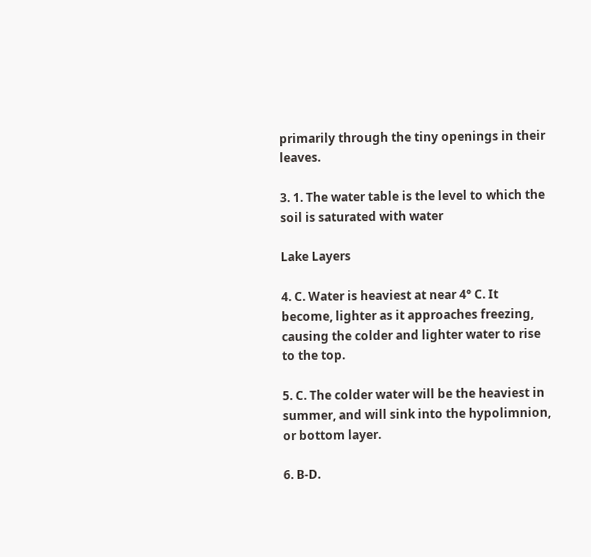primarily through the tiny openings in their leaves.

3. 1. The water table is the level to which the soil is saturated with water

Lake Layers

4. C. Water is heaviest at near 4° C. It become, lighter as it approaches freezing, causing the colder and lighter water to rise to the top.

5. C. The colder water will be the heaviest in summer, and will sink into the hypolimnion, or bottom layer.

6. B-D.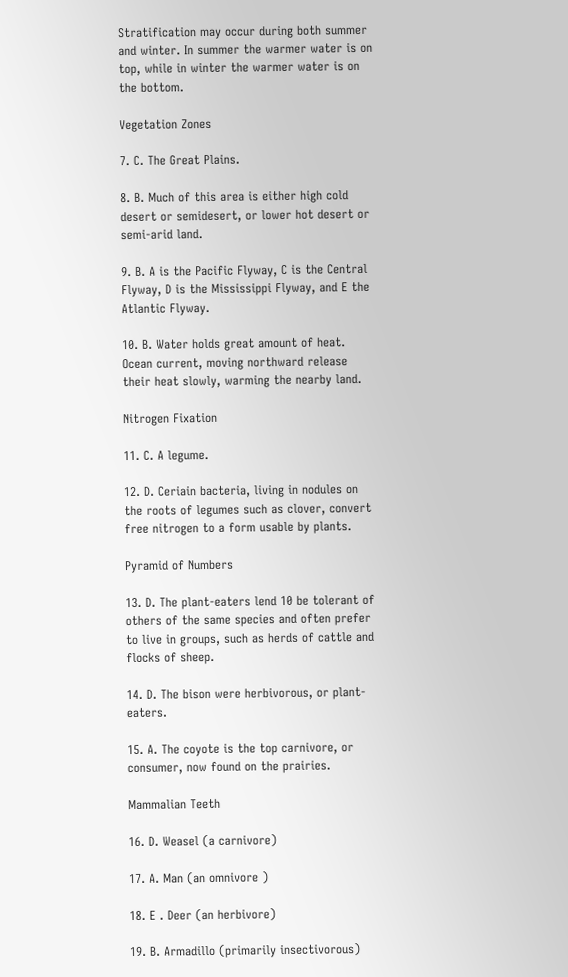Stratification may occur during both summer and winter. In summer the warmer water is on top, while in winter the warmer water is on the bottom.

Vegetation Zones

7. C. The Great Plains.

8. B. Much of this area is either high cold desert or semidesert, or lower hot desert or semi-arid land.

9. B. A is the Pacific Flyway, C is the Central Flyway, D is the Mississippi Flyway, and E the Atlantic Flyway.

10. B. Water holds great amount of heat. Ocean current, moving northward release their heat slowly, warming the nearby land.

Nitrogen Fixation

11. C. A legume.

12. D. Ceriain bacteria, living in nodules on the roots of legumes such as clover, convert free nitrogen to a form usable by plants.

Pyramid of Numbers

13. D. The plant-eaters lend 10 be tolerant of others of the same species and often prefer to live in groups, such as herds of cattle and flocks of sheep.

14. D. The bison were herbivorous, or plant-eaters.

15. A. The coyote is the top carnivore, or consumer, now found on the prairies.

Mammalian Teeth

16. D. Weasel (a carnivore)

17. A. Man (an omnivore )

18. E . Deer (an herbivore)

19. B. Armadillo (primarily insectivorous)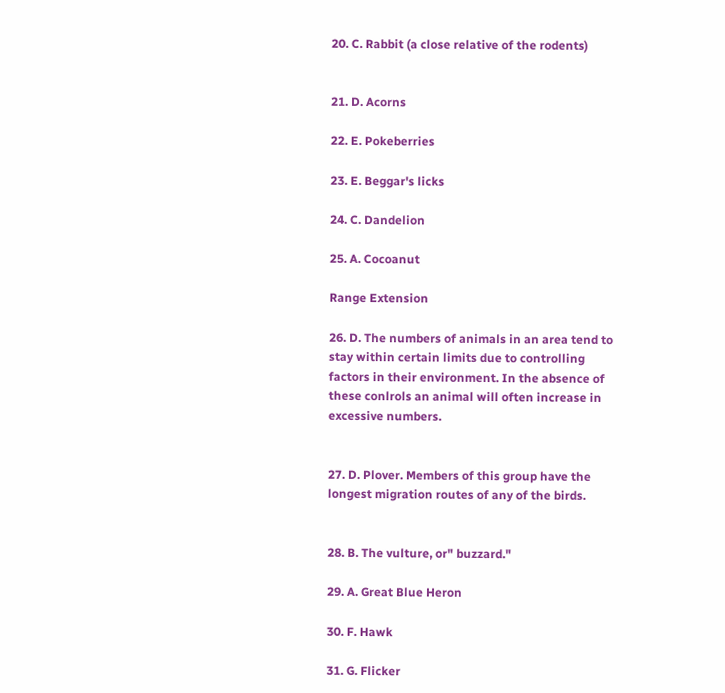20. C. Rabbit (a close relative of the rodents)


21. D. Acorns

22. E. Pokeberries

23. E. Beggar's licks

24. C. Dandelion

25. A. Cocoanut

Range Extension

26. D. The numbers of animals in an area tend to stay within certain limits due to controlling factors in their environment. In the absence of these conlrols an animal will often increase in excessive numbers.


27. D. Plover. Members of this group have the longest migration routes of any of the birds.


28. B. The vulture, or" buzzard."

29. A. Great Blue Heron

30. F. Hawk

31. G. Flicker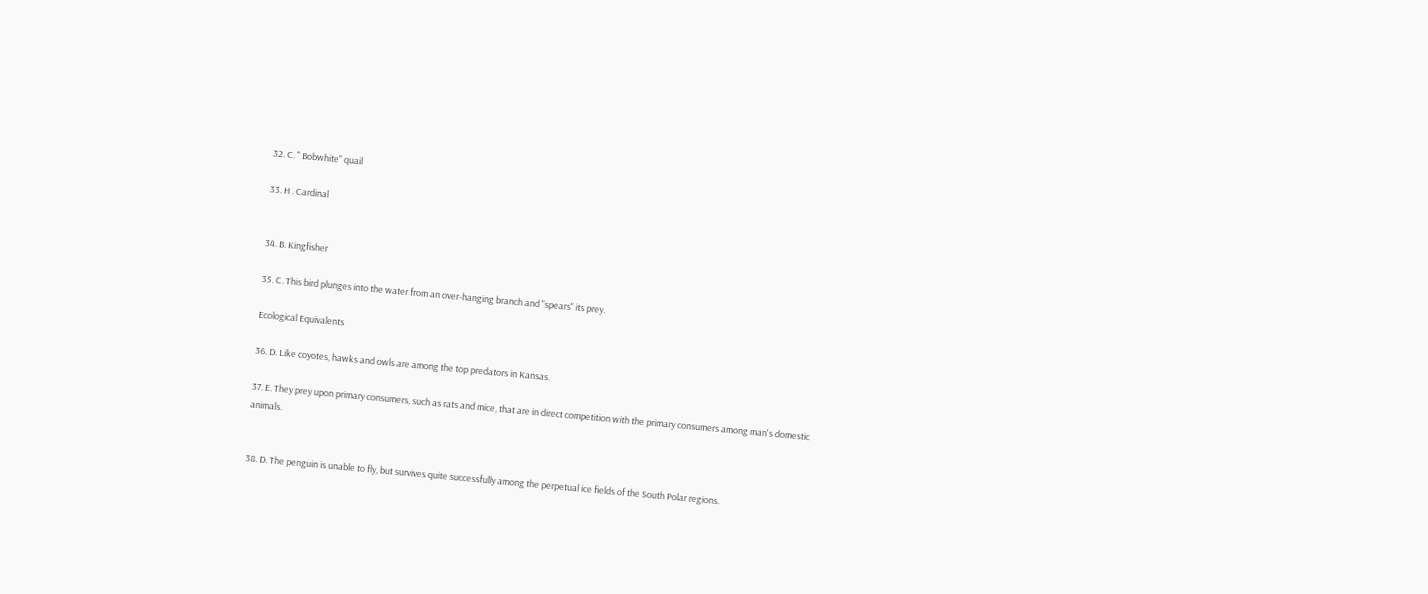32. C. " Bobwhite" quail

33. H . Cardinal


34. B. Kingfisher

35. C. This bird plunges into the water from an over-hanging branch and "spears" its prey.

Ecological Equivalents

36. D. Like coyotes, hawks and owls are among the top predators in Kansas.

37. E. They prey upon primary consumers, such as rats and mice, that are in direct competition with the primary consumers among man's domestic animals.


38. D. The penguin is unable to fly, but survives quite successfully among the perpetual ice fields of the South Polar regions.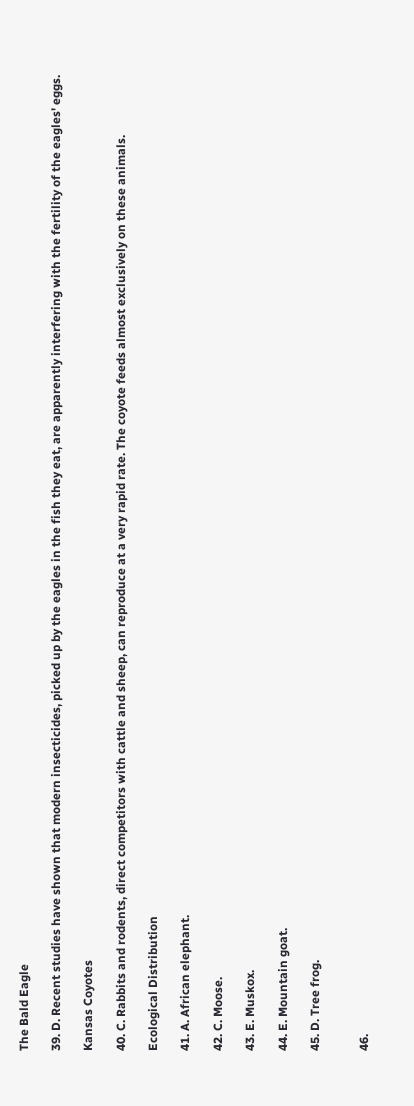The Bald Eagle

39. D. Recent studies have shown that modern insecticides, picked up by the eagles in the fish they eat, are apparently interfering with the fertility of the eagles' eggs.

Kansas Coyotes

40. C. Rabbits and rodents, direct competitors with cattle and sheep, can reproduce at a very rapid rate. The coyote feeds almost exclusively on these animals.

Ecological Distribution

41. A. African elephant.

42. C. Moose.

43. E. Muskox.

44. E. Mountain goat.

45. D. Tree frog.


46.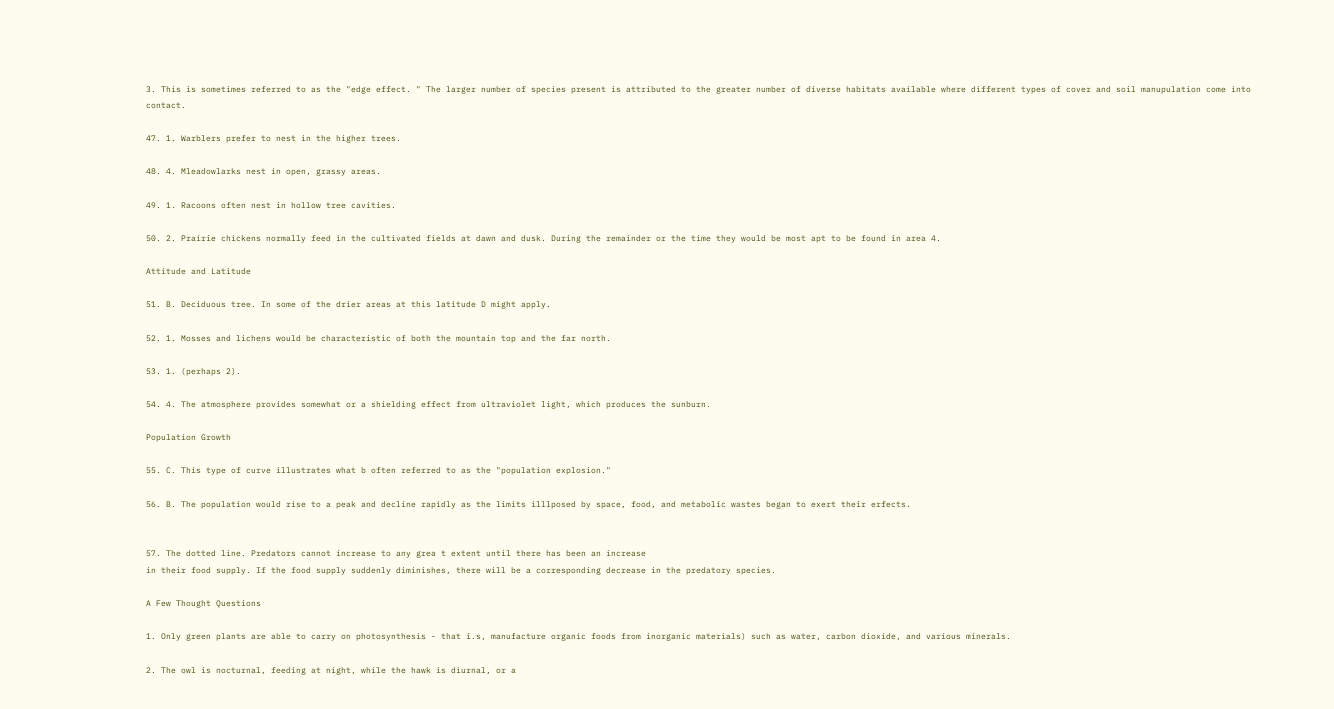3. This is sometimes referred to as the "edge effect. " The larger number of species present is attributed to the greater number of diverse habitats available where different types of cover and soil manupulation come into contact.

47. 1. Warblers prefer to nest in the higher trees.

48. 4. Mleadowlarks nest in open, grassy areas.

49. 1. Racoons often nest in hollow tree cavities.

50. 2. Prairie chickens normally feed in the cultivated fields at dawn and dusk. During the remainder or the time they would be most apt to be found in area 4.

Attitude and Latitude

51. B. Deciduous tree. In some of the drier areas at this latitude D might apply.

52. 1. Mosses and lichens would be characteristic of both the mountain top and the far north.

53. 1. (perhaps 2).

54. 4. The atmosphere provides somewhat or a shielding effect from ultraviolet light, which produces the sunburn.

Population Growth

55. C. This type of curve illustrates what b often referred to as the "population explosion."

56. B. The population would rise to a peak and decline rapidly as the limits illlposed by space, food, and metabolic wastes began to exert their erfects.


57. The dotted line. Predators cannot increase to any grea t extent until there has been an increase
in their food supply. If the food supply suddenly diminishes, there will be a corresponding decrease in the predatory species.

A Few Thought Questions

1. Only green plants are able to carry on photosynthesis - that i.s, manufacture organic foods from inorganic materials) such as water, carbon dioxide, and various minerals.

2. The owl is nocturnal, feeding at night, while the hawk is diurnal, or a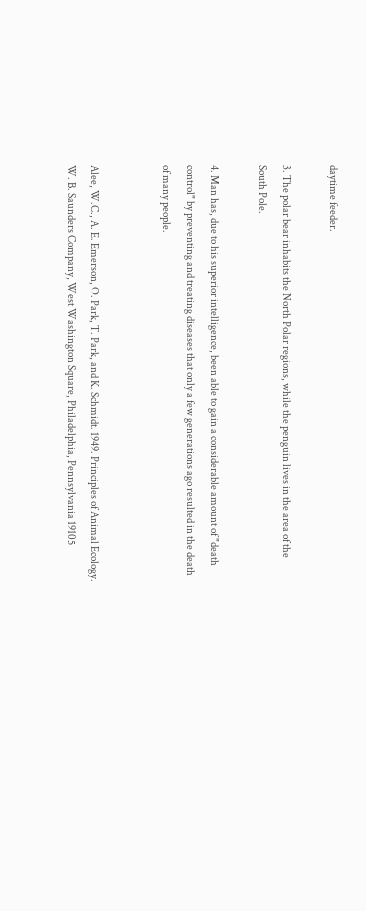daytime feeder.

3. The polar bear inhabits the North Polar regions, while the penguin lives in the area of the South Pole.

4. Man has, due to his superior intelligence, been able to gain a considerable amount of "death control" by preventing and treating diseases that only a few generations ago resulted in the death of many people.


Alee, W.C., A. E. Emerson, O. Park, T. Park, and K. Schmidt. 1949. Principles of Animal Ecology. W. B. Saunders Company, West Washington Square, Philadelphia, Pennsylvania 19105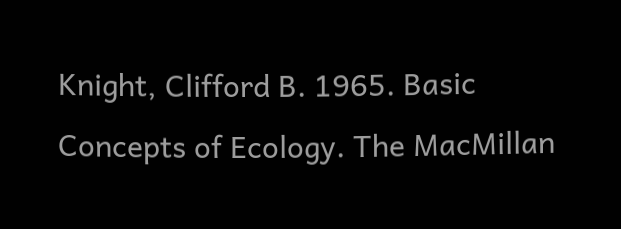Knight, Clifford B. 1965. Basic Concepts of Ecology. The MacMillan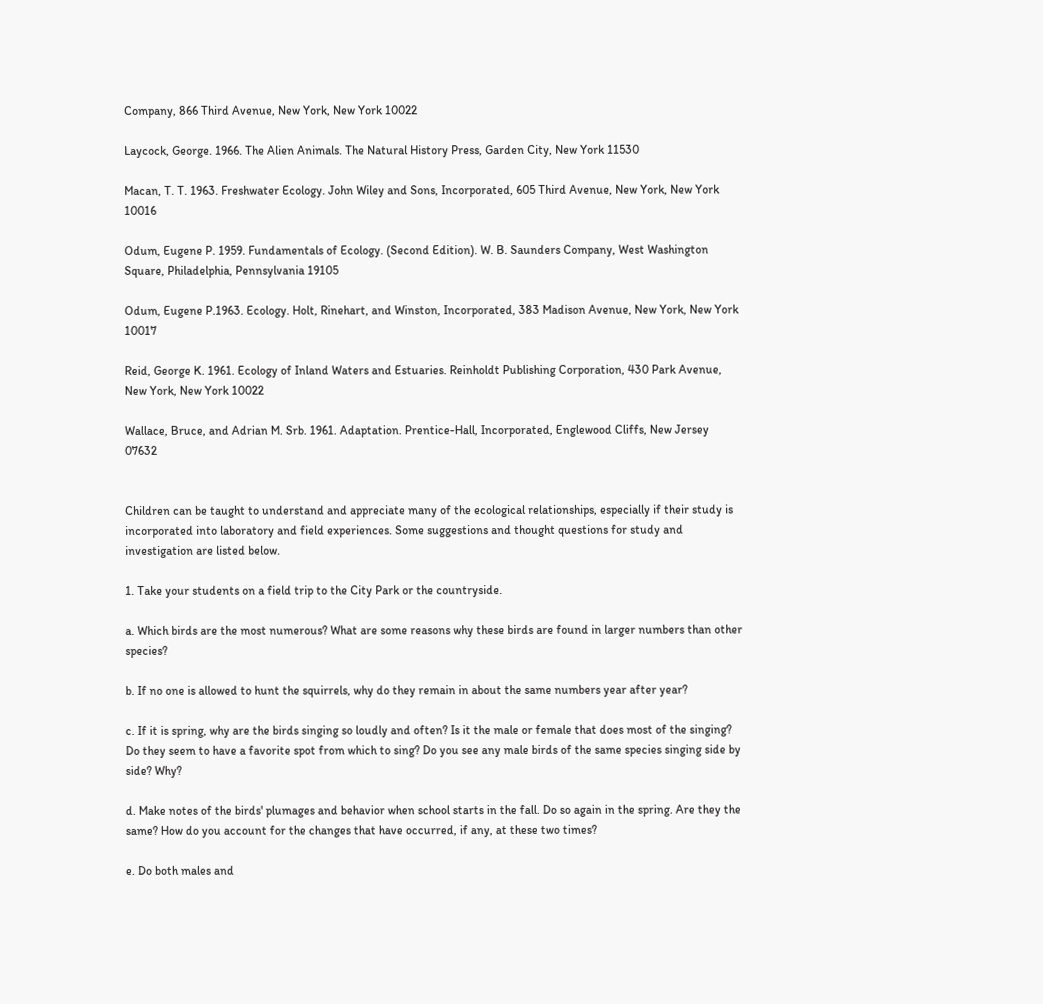Company, 866 Third Avenue, New York, New York 10022

Laycock, George. 1966. The Alien Animals. The Natural History Press, Garden City, New York 11530

Macan, T. T. 1963. Freshwater Ecology. John Wiley and Sons, Incorporated, 605 Third Avenue, New York, New York 10016

Odum, Eugene P. 1959. Fundamentals of Ecology. (Second Edition). W. B. Saunders Company, West Washington Square, Philadelphia, Pennsylvania 19105

Odum, Eugene P.1963. Ecology. Holt, Rinehart, and Winston, Incorporated, 383 Madison Avenue, New York, New York 10017

Reid, George K. 1961. Ecology of Inland Waters and Estuaries. Reinholdt Publishing Corporation, 430 Park Avenue, New York, New York 10022

Wallace, Bruce, and Adrian M. Srb. 1961. Adaptation. Prentice-Hall, Incorporated, Englewood Cliffs, New Jersey 07632


Children can be taught to understand and appreciate many of the ecological relationships, especially if their study is incorporated into laboratory and field experiences. Some suggestions and thought questions for study and investigation are listed below.

1. Take your students on a field trip to the City Park or the countryside.

a. Which birds are the most numerous? What are some reasons why these birds are found in larger numbers than other species?

b. If no one is allowed to hunt the squirrels, why do they remain in about the same numbers year after year?

c. If it is spring, why are the birds singing so loudly and often? Is it the male or female that does most of the singing? Do they seem to have a favorite spot from which to sing? Do you see any male birds of the same species singing side by side? Why?

d. Make notes of the birds' plumages and behavior when school starts in the fall. Do so again in the spring. Are they the same? How do you account for the changes that have occurred, if any, at these two times?

e. Do both males and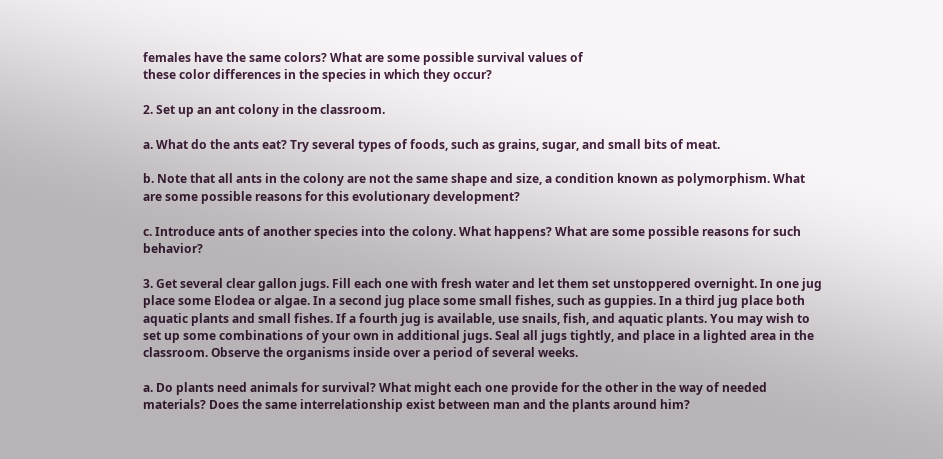females have the same colors? What are some possible survival values of
these color differences in the species in which they occur?

2. Set up an ant colony in the classroom.

a. What do the ants eat? Try several types of foods, such as grains, sugar, and small bits of meat.

b. Note that all ants in the colony are not the same shape and size, a condition known as polymorphism. What are some possible reasons for this evolutionary development?

c. Introduce ants of another species into the colony. What happens? What are some possible reasons for such behavior?

3. Get several clear gallon jugs. Fill each one with fresh water and let them set unstoppered overnight. In one jug place some Elodea or algae. In a second jug place some small fishes, such as guppies. In a third jug place both aquatic plants and small fishes. If a fourth jug is available, use snails, fish, and aquatic plants. You may wish to set up some combinations of your own in additional jugs. Seal all jugs tightly, and place in a lighted area in the classroom. Observe the organisms inside over a period of several weeks.

a. Do plants need animals for survival? What might each one provide for the other in the way of needed materials? Does the same interrelationship exist between man and the plants around him?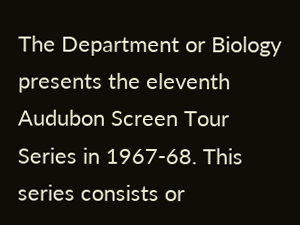The Department or Biology presents the eleventh Audubon Screen Tour Series in 1967-68. This series consists or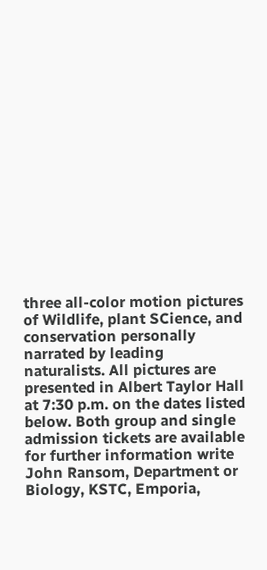three all-color motion pictures of Wildlife, plant SCience, and conservation personally narrated by leading naturalists. All pictures are presented in Albert Taylor Hall at 7:30 p.m. on the dates listed below. Both group and single admission tickets are available for further information write John Ransom, Department or Biology, KSTC, Emporia,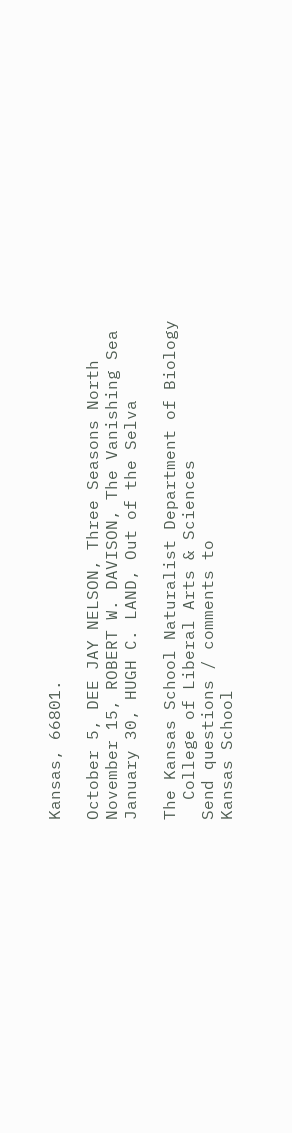Kansas, 66801.

October 5, DEE JAY NELSON, Three Seasons North
November 15, ROBERT W. DAVISON, The Vanishing Sea
January 30, HUGH C. LAND, Out of the Selva

The Kansas School Naturalist Department of Biology
  College of Liberal Arts & Sciences
Send questions / comments to
Kansas School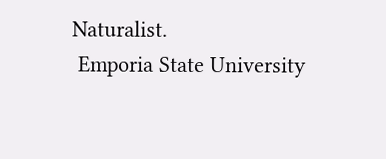Naturalist.
 Emporia State University